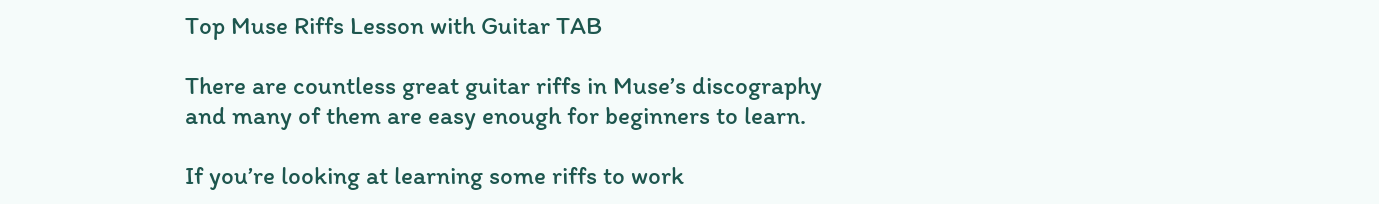Top Muse Riffs Lesson with Guitar TAB

There are countless great guitar riffs in Muse’s discography and many of them are easy enough for beginners to learn.

If you’re looking at learning some riffs to work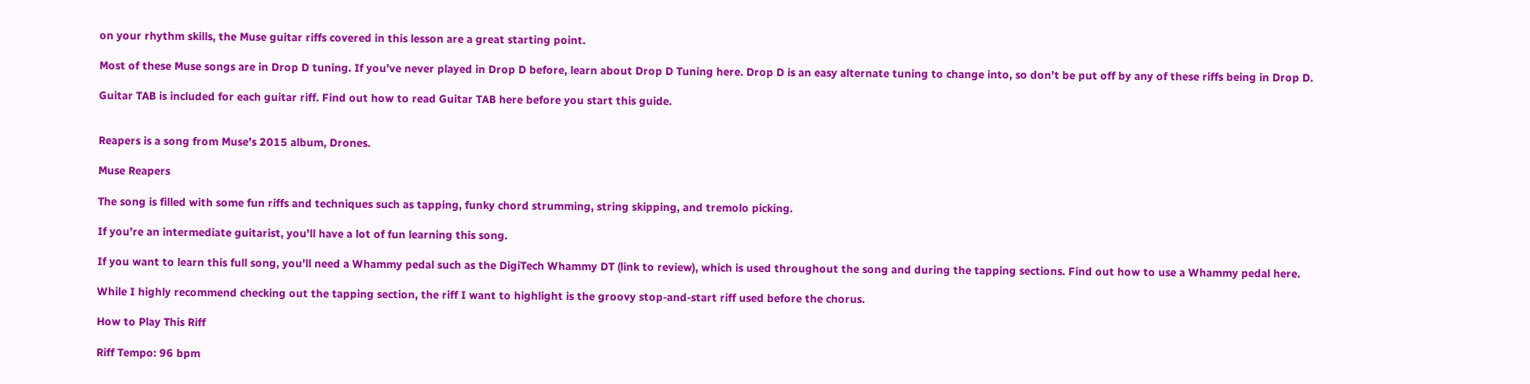on your rhythm skills, the Muse guitar riffs covered in this lesson are a great starting point.

Most of these Muse songs are in Drop D tuning. If you’ve never played in Drop D before, learn about Drop D Tuning here. Drop D is an easy alternate tuning to change into, so don’t be put off by any of these riffs being in Drop D.

Guitar TAB is included for each guitar riff. Find out how to read Guitar TAB here before you start this guide.


Reapers is a song from Muse’s 2015 album, Drones.

Muse Reapers

The song is filled with some fun riffs and techniques such as tapping, funky chord strumming, string skipping, and tremolo picking.

If you’re an intermediate guitarist, you’ll have a lot of fun learning this song.

If you want to learn this full song, you’ll need a Whammy pedal such as the DigiTech Whammy DT (link to review), which is used throughout the song and during the tapping sections. Find out how to use a Whammy pedal here.

While I highly recommend checking out the tapping section, the riff I want to highlight is the groovy stop-and-start riff used before the chorus.

How to Play This Riff

Riff Tempo: 96 bpm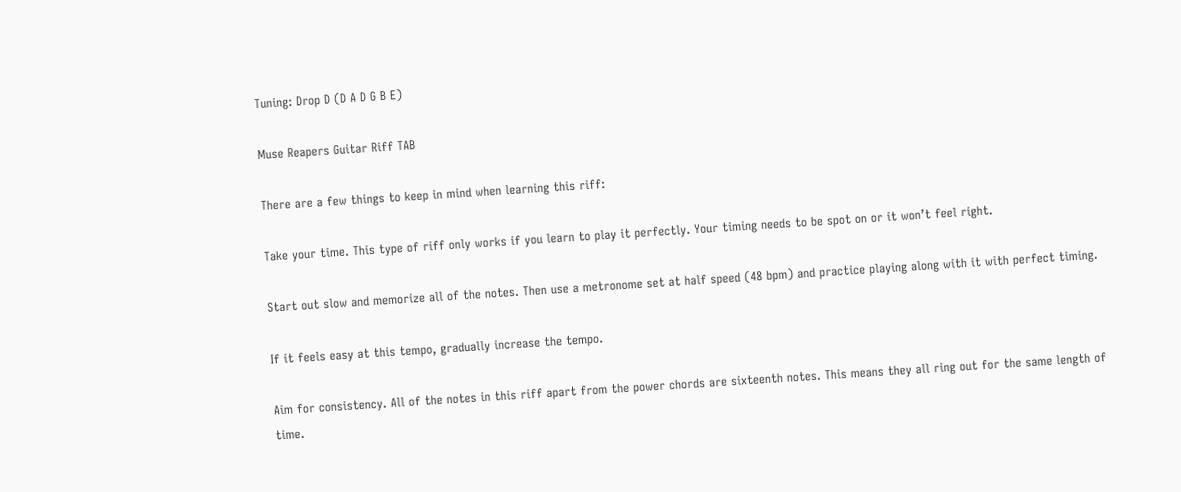Tuning: Drop D (D A D G B E)

Muse Reapers Guitar Riff TAB

There are a few things to keep in mind when learning this riff:

Take your time. This type of riff only works if you learn to play it perfectly. Your timing needs to be spot on or it won’t feel right.

Start out slow and memorize all of the notes. Then use a metronome set at half speed (48 bpm) and practice playing along with it with perfect timing.

If it feels easy at this tempo, gradually increase the tempo.

Aim for consistency. All of the notes in this riff apart from the power chords are sixteenth notes. This means they all ring out for the same length of time.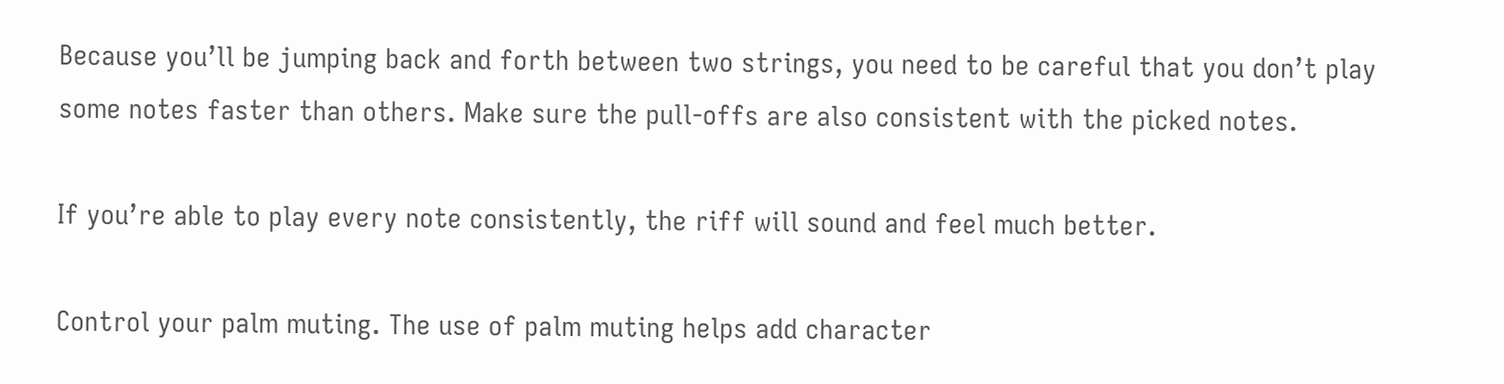Because you’ll be jumping back and forth between two strings, you need to be careful that you don’t play some notes faster than others. Make sure the pull-offs are also consistent with the picked notes.

If you’re able to play every note consistently, the riff will sound and feel much better.

Control your palm muting. The use of palm muting helps add character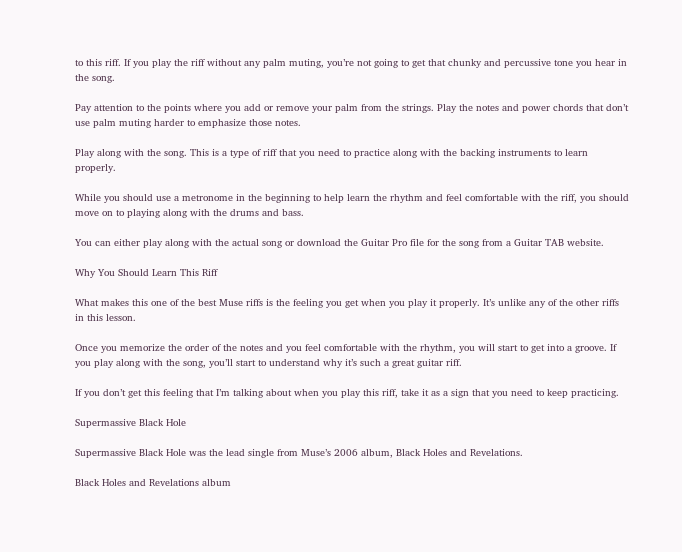to this riff. If you play the riff without any palm muting, you’re not going to get that chunky and percussive tone you hear in the song.

Pay attention to the points where you add or remove your palm from the strings. Play the notes and power chords that don’t use palm muting harder to emphasize those notes.

Play along with the song. This is a type of riff that you need to practice along with the backing instruments to learn properly.

While you should use a metronome in the beginning to help learn the rhythm and feel comfortable with the riff, you should move on to playing along with the drums and bass.

You can either play along with the actual song or download the Guitar Pro file for the song from a Guitar TAB website.

Why You Should Learn This Riff

What makes this one of the best Muse riffs is the feeling you get when you play it properly. It’s unlike any of the other riffs in this lesson.

Once you memorize the order of the notes and you feel comfortable with the rhythm, you will start to get into a groove. If you play along with the song, you’ll start to understand why it’s such a great guitar riff.

If you don’t get this feeling that I’m talking about when you play this riff, take it as a sign that you need to keep practicing.

Supermassive Black Hole

Supermassive Black Hole was the lead single from Muse’s 2006 album, Black Holes and Revelations.

Black Holes and Revelations album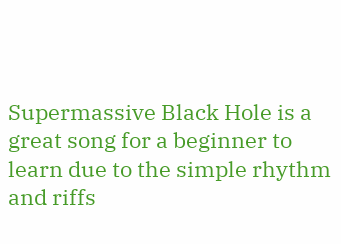Supermassive Black Hole is a great song for a beginner to learn due to the simple rhythm and riffs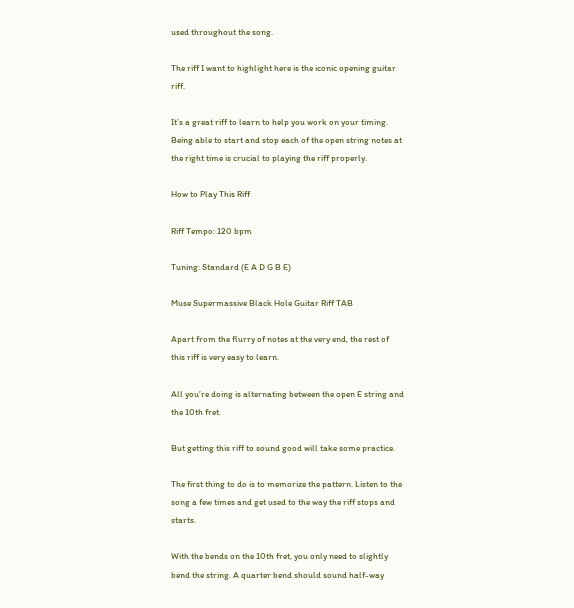used throughout the song.

The riff I want to highlight here is the iconic opening guitar riff.

It’s a great riff to learn to help you work on your timing. Being able to start and stop each of the open string notes at the right time is crucial to playing the riff properly.

How to Play This Riff

Riff Tempo: 120 bpm

Tuning: Standard (E A D G B E)

Muse Supermassive Black Hole Guitar Riff TAB

Apart from the flurry of notes at the very end, the rest of this riff is very easy to learn.

All you’re doing is alternating between the open E string and the 10th fret.

But getting this riff to sound good will take some practice.

The first thing to do is to memorize the pattern. Listen to the song a few times and get used to the way the riff stops and starts.

With the bends on the 10th fret, you only need to slightly bend the string. A quarter bend should sound half-way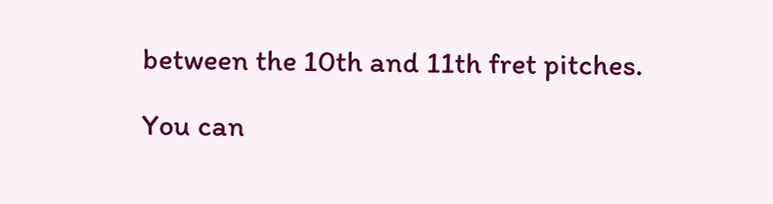between the 10th and 11th fret pitches.

You can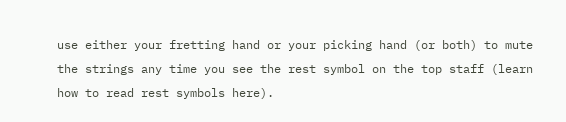use either your fretting hand or your picking hand (or both) to mute the strings any time you see the rest symbol on the top staff (learn how to read rest symbols here).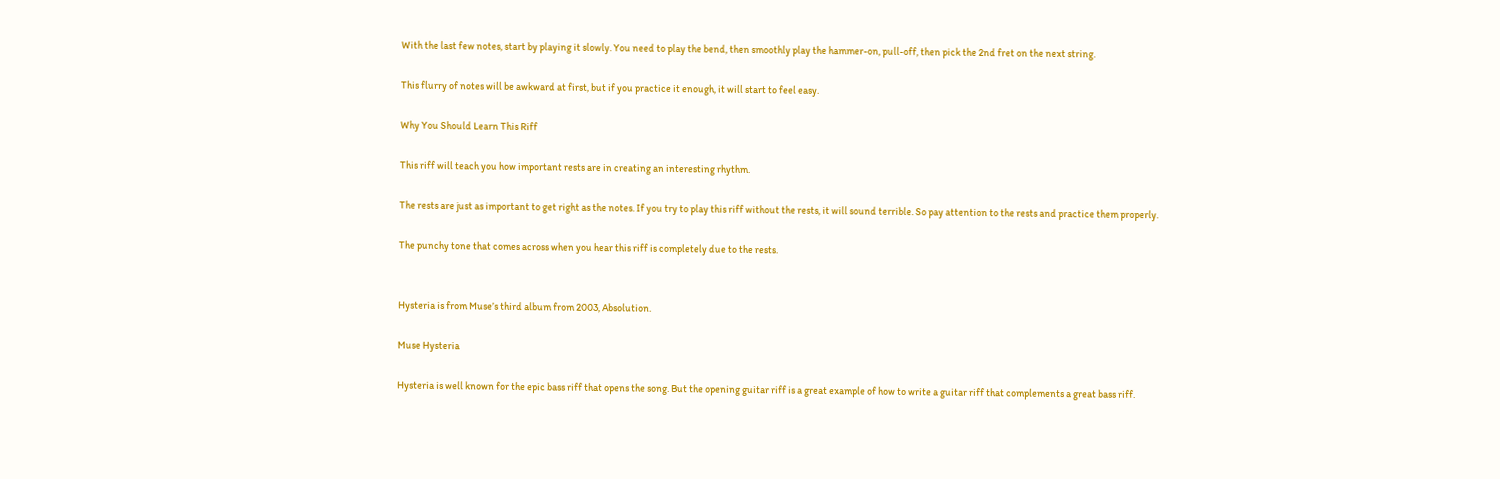With the last few notes, start by playing it slowly. You need to play the bend, then smoothly play the hammer-on, pull-off, then pick the 2nd fret on the next string.

This flurry of notes will be awkward at first, but if you practice it enough, it will start to feel easy.

Why You Should Learn This Riff

This riff will teach you how important rests are in creating an interesting rhythm.

The rests are just as important to get right as the notes. If you try to play this riff without the rests, it will sound terrible. So pay attention to the rests and practice them properly.

The punchy tone that comes across when you hear this riff is completely due to the rests.


Hysteria is from Muse’s third album from 2003, Absolution.

Muse Hysteria

Hysteria is well known for the epic bass riff that opens the song. But the opening guitar riff is a great example of how to write a guitar riff that complements a great bass riff.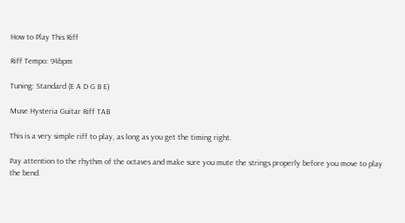How to Play This Riff

Riff Tempo: 94bpm

Tuning: Standard (E A D G B E)

Muse Hysteria Guitar Riff TAB

This is a very simple riff to play, as long as you get the timing right.

Pay attention to the rhythm of the octaves and make sure you mute the strings properly before you move to play the bend.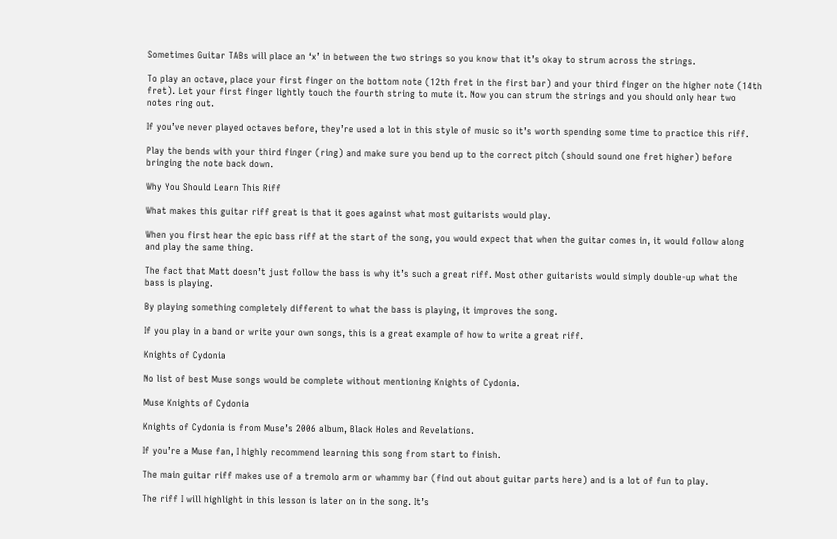Sometimes Guitar TABs will place an ‘x’ in between the two strings so you know that it’s okay to strum across the strings.

To play an octave, place your first finger on the bottom note (12th fret in the first bar) and your third finger on the higher note (14th fret). Let your first finger lightly touch the fourth string to mute it. Now you can strum the strings and you should only hear two notes ring out.

If you’ve never played octaves before, they’re used a lot in this style of music so it’s worth spending some time to practice this riff.

Play the bends with your third finger (ring) and make sure you bend up to the correct pitch (should sound one fret higher) before bringing the note back down.

Why You Should Learn This Riff

What makes this guitar riff great is that it goes against what most guitarists would play.

When you first hear the epic bass riff at the start of the song, you would expect that when the guitar comes in, it would follow along and play the same thing.

The fact that Matt doesn’t just follow the bass is why it’s such a great riff. Most other guitarists would simply double-up what the bass is playing.

By playing something completely different to what the bass is playing, it improves the song.

If you play in a band or write your own songs, this is a great example of how to write a great riff.

Knights of Cydonia

No list of best Muse songs would be complete without mentioning Knights of Cydonia.

Muse Knights of Cydonia

Knights of Cydonia is from Muse’s 2006 album, Black Holes and Revelations.

If you’re a Muse fan, I highly recommend learning this song from start to finish.

The main guitar riff makes use of a tremolo arm or whammy bar (find out about guitar parts here) and is a lot of fun to play.

The riff I will highlight in this lesson is later on in the song. It’s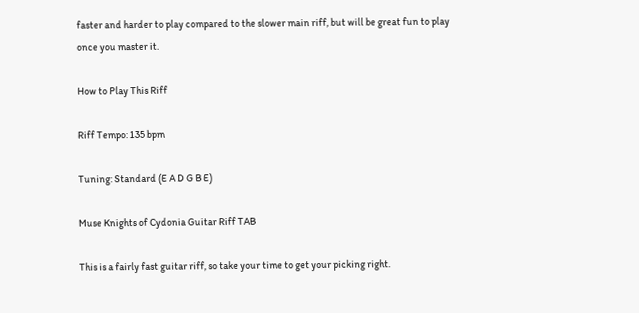faster and harder to play compared to the slower main riff, but will be great fun to play once you master it.

How to Play This Riff

Riff Tempo: 135 bpm

Tuning: Standard (E A D G B E)

Muse Knights of Cydonia Guitar Riff TAB

This is a fairly fast guitar riff, so take your time to get your picking right.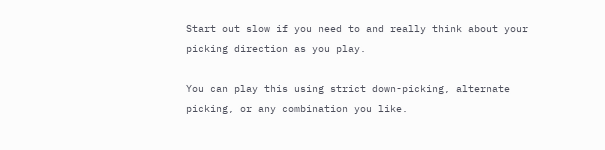Start out slow if you need to and really think about your picking direction as you play.

You can play this using strict down-picking, alternate picking, or any combination you like.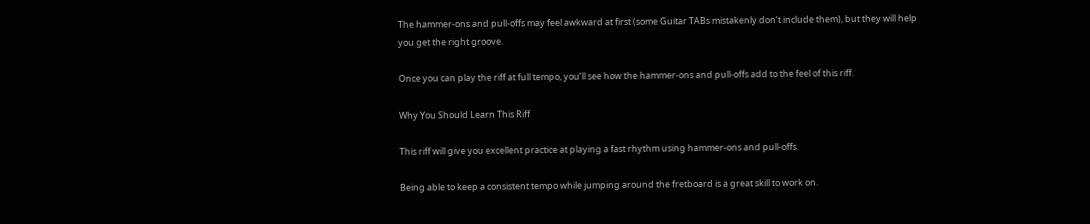The hammer-ons and pull-offs may feel awkward at first (some Guitar TABs mistakenly don’t include them), but they will help you get the right groove.

Once you can play the riff at full tempo, you’ll see how the hammer-ons and pull-offs add to the feel of this riff.

Why You Should Learn This Riff

This riff will give you excellent practice at playing a fast rhythm using hammer-ons and pull-offs.

Being able to keep a consistent tempo while jumping around the fretboard is a great skill to work on.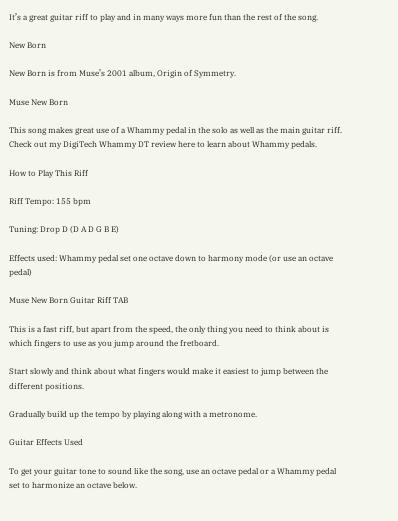It’s a great guitar riff to play and in many ways more fun than the rest of the song.

New Born

New Born is from Muse’s 2001 album, Origin of Symmetry.

Muse New Born

This song makes great use of a Whammy pedal in the solo as well as the main guitar riff. Check out my DigiTech Whammy DT review here to learn about Whammy pedals.

How to Play This Riff

Riff Tempo: 155 bpm

Tuning: Drop D (D A D G B E)

Effects used: Whammy pedal set one octave down to harmony mode (or use an octave pedal)

Muse New Born Guitar Riff TAB

This is a fast riff, but apart from the speed, the only thing you need to think about is which fingers to use as you jump around the fretboard.

Start slowly and think about what fingers would make it easiest to jump between the different positions.

Gradually build up the tempo by playing along with a metronome.

Guitar Effects Used

To get your guitar tone to sound like the song, use an octave pedal or a Whammy pedal set to harmonize an octave below.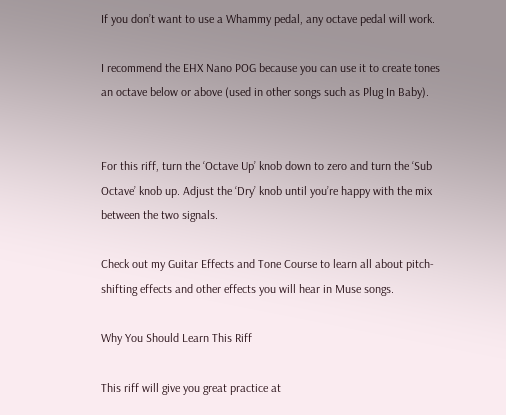If you don’t want to use a Whammy pedal, any octave pedal will work.

I recommend the EHX Nano POG because you can use it to create tones an octave below or above (used in other songs such as Plug In Baby).


For this riff, turn the ‘Octave Up’ knob down to zero and turn the ‘Sub Octave’ knob up. Adjust the ‘Dry’ knob until you’re happy with the mix between the two signals.

Check out my Guitar Effects and Tone Course to learn all about pitch-shifting effects and other effects you will hear in Muse songs.

Why You Should Learn This Riff

This riff will give you great practice at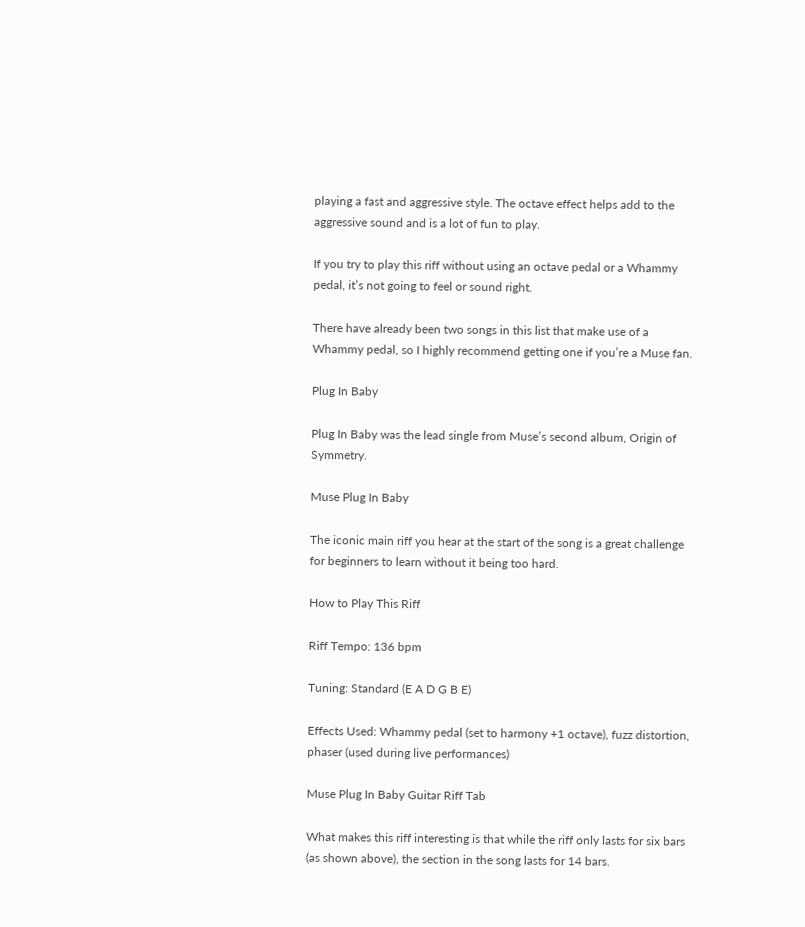playing a fast and aggressive style. The octave effect helps add to the aggressive sound and is a lot of fun to play.

If you try to play this riff without using an octave pedal or a Whammy pedal, it’s not going to feel or sound right.

There have already been two songs in this list that make use of a Whammy pedal, so I highly recommend getting one if you’re a Muse fan.

Plug In Baby

Plug In Baby was the lead single from Muse’s second album, Origin of Symmetry.

Muse Plug In Baby

The iconic main riff you hear at the start of the song is a great challenge for beginners to learn without it being too hard.

How to Play This Riff

Riff Tempo: 136 bpm

Tuning: Standard (E A D G B E)

Effects Used: Whammy pedal (set to harmony +1 octave), fuzz distortion, phaser (used during live performances)

Muse Plug In Baby Guitar Riff Tab

What makes this riff interesting is that while the riff only lasts for six bars (as shown above), the section in the song lasts for 14 bars.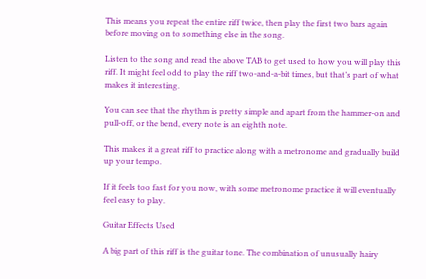This means you repeat the entire riff twice, then play the first two bars again before moving on to something else in the song.

Listen to the song and read the above TAB to get used to how you will play this riff. It might feel odd to play the riff two-and-a-bit times, but that’s part of what makes it interesting.

You can see that the rhythm is pretty simple and apart from the hammer-on and pull-off, or the bend, every note is an eighth note.

This makes it a great riff to practice along with a metronome and gradually build up your tempo.

If it feels too fast for you now, with some metronome practice it will eventually feel easy to play.

Guitar Effects Used

A big part of this riff is the guitar tone. The combination of unusually hairy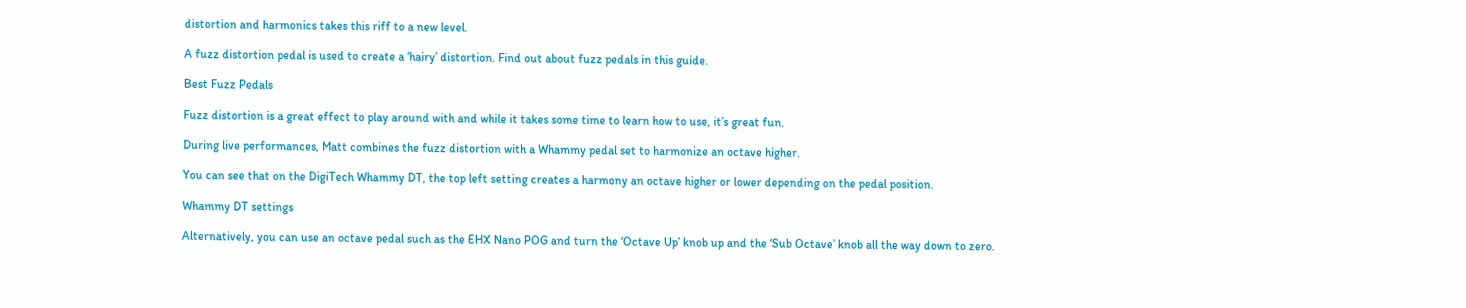distortion and harmonics takes this riff to a new level.

A fuzz distortion pedal is used to create a ‘hairy’ distortion. Find out about fuzz pedals in this guide.

Best Fuzz Pedals

Fuzz distortion is a great effect to play around with and while it takes some time to learn how to use, it’s great fun.

During live performances, Matt combines the fuzz distortion with a Whammy pedal set to harmonize an octave higher.

You can see that on the DigiTech Whammy DT, the top left setting creates a harmony an octave higher or lower depending on the pedal position.

Whammy DT settings

Alternatively, you can use an octave pedal such as the EHX Nano POG and turn the ‘Octave Up’ knob up and the ‘Sub Octave’ knob all the way down to zero.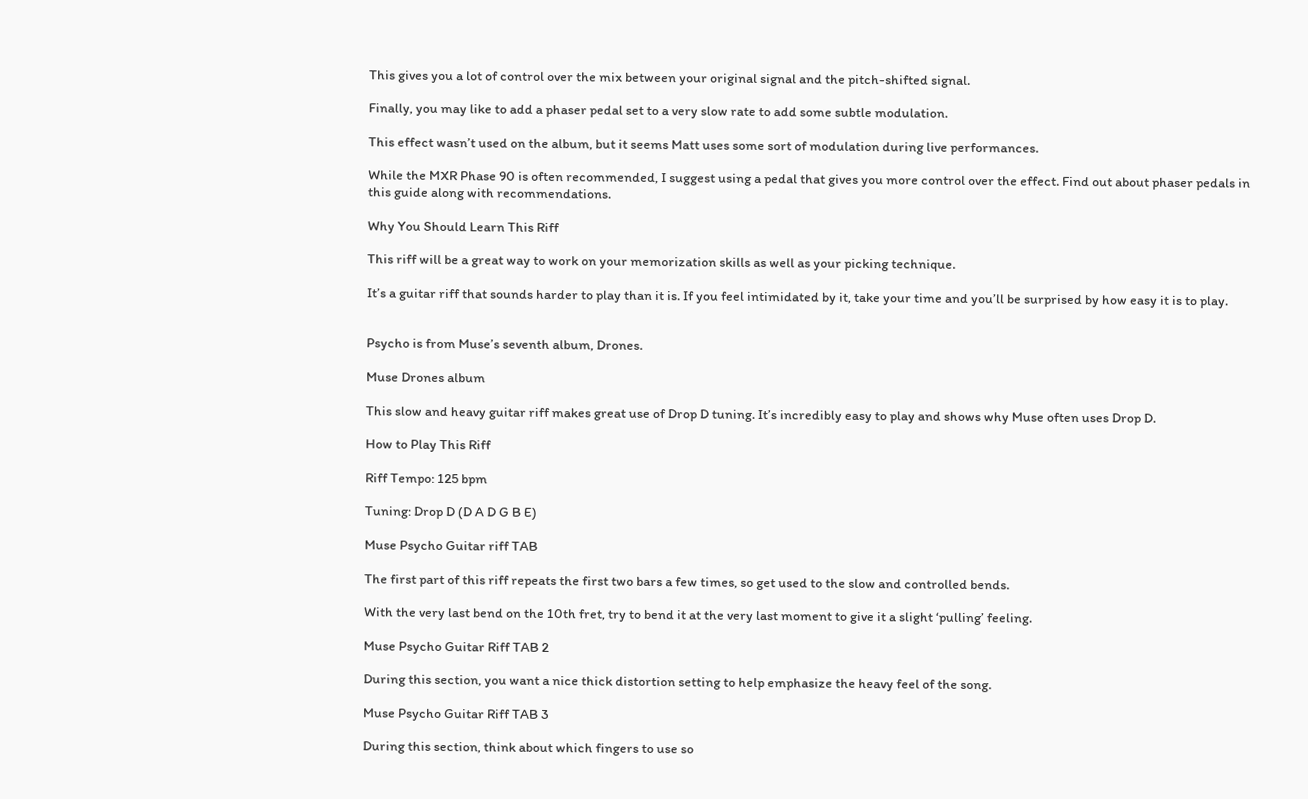This gives you a lot of control over the mix between your original signal and the pitch-shifted signal.

Finally, you may like to add a phaser pedal set to a very slow rate to add some subtle modulation.

This effect wasn’t used on the album, but it seems Matt uses some sort of modulation during live performances.

While the MXR Phase 90 is often recommended, I suggest using a pedal that gives you more control over the effect. Find out about phaser pedals in this guide along with recommendations.

Why You Should Learn This Riff

This riff will be a great way to work on your memorization skills as well as your picking technique.

It’s a guitar riff that sounds harder to play than it is. If you feel intimidated by it, take your time and you’ll be surprised by how easy it is to play.


Psycho is from Muse’s seventh album, Drones.

Muse Drones album

This slow and heavy guitar riff makes great use of Drop D tuning. It’s incredibly easy to play and shows why Muse often uses Drop D.

How to Play This Riff

Riff Tempo: 125 bpm

Tuning: Drop D (D A D G B E)

Muse Psycho Guitar riff TAB

The first part of this riff repeats the first two bars a few times, so get used to the slow and controlled bends.

With the very last bend on the 10th fret, try to bend it at the very last moment to give it a slight ‘pulling’ feeling.

Muse Psycho Guitar Riff TAB 2

During this section, you want a nice thick distortion setting to help emphasize the heavy feel of the song.

Muse Psycho Guitar Riff TAB 3

During this section, think about which fingers to use so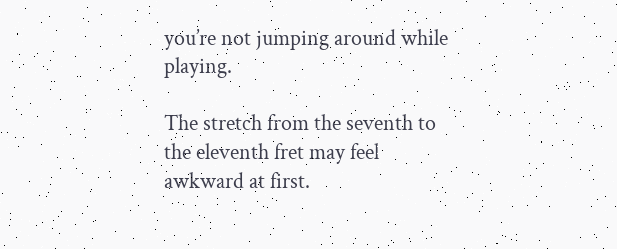you’re not jumping around while playing.

The stretch from the seventh to the eleventh fret may feel awkward at first.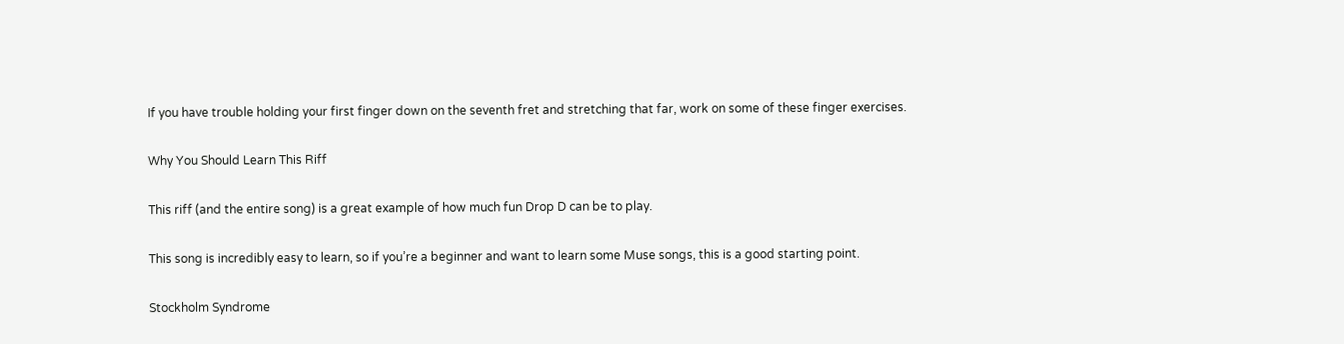If you have trouble holding your first finger down on the seventh fret and stretching that far, work on some of these finger exercises.

Why You Should Learn This Riff

This riff (and the entire song) is a great example of how much fun Drop D can be to play.

This song is incredibly easy to learn, so if you’re a beginner and want to learn some Muse songs, this is a good starting point.

Stockholm Syndrome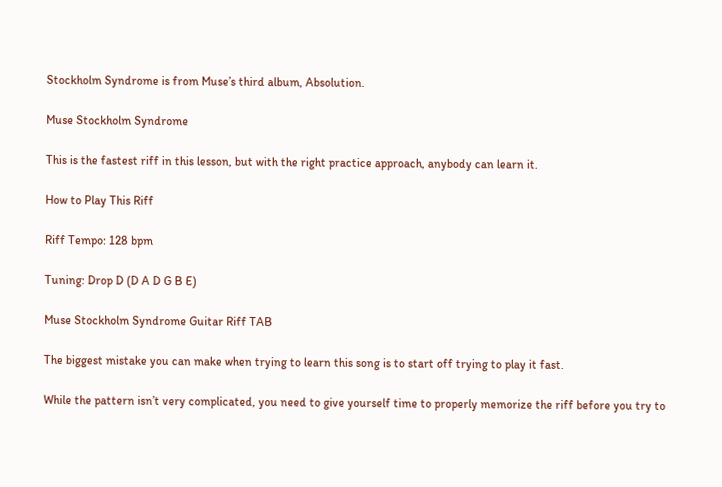Stockholm Syndrome is from Muse’s third album, Absolution.

Muse Stockholm Syndrome

This is the fastest riff in this lesson, but with the right practice approach, anybody can learn it.

How to Play This Riff

Riff Tempo: 128 bpm

Tuning: Drop D (D A D G B E)

Muse Stockholm Syndrome Guitar Riff TAB

The biggest mistake you can make when trying to learn this song is to start off trying to play it fast.

While the pattern isn’t very complicated, you need to give yourself time to properly memorize the riff before you try to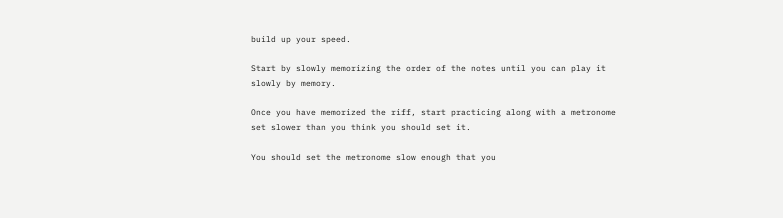build up your speed.

Start by slowly memorizing the order of the notes until you can play it slowly by memory.

Once you have memorized the riff, start practicing along with a metronome set slower than you think you should set it.

You should set the metronome slow enough that you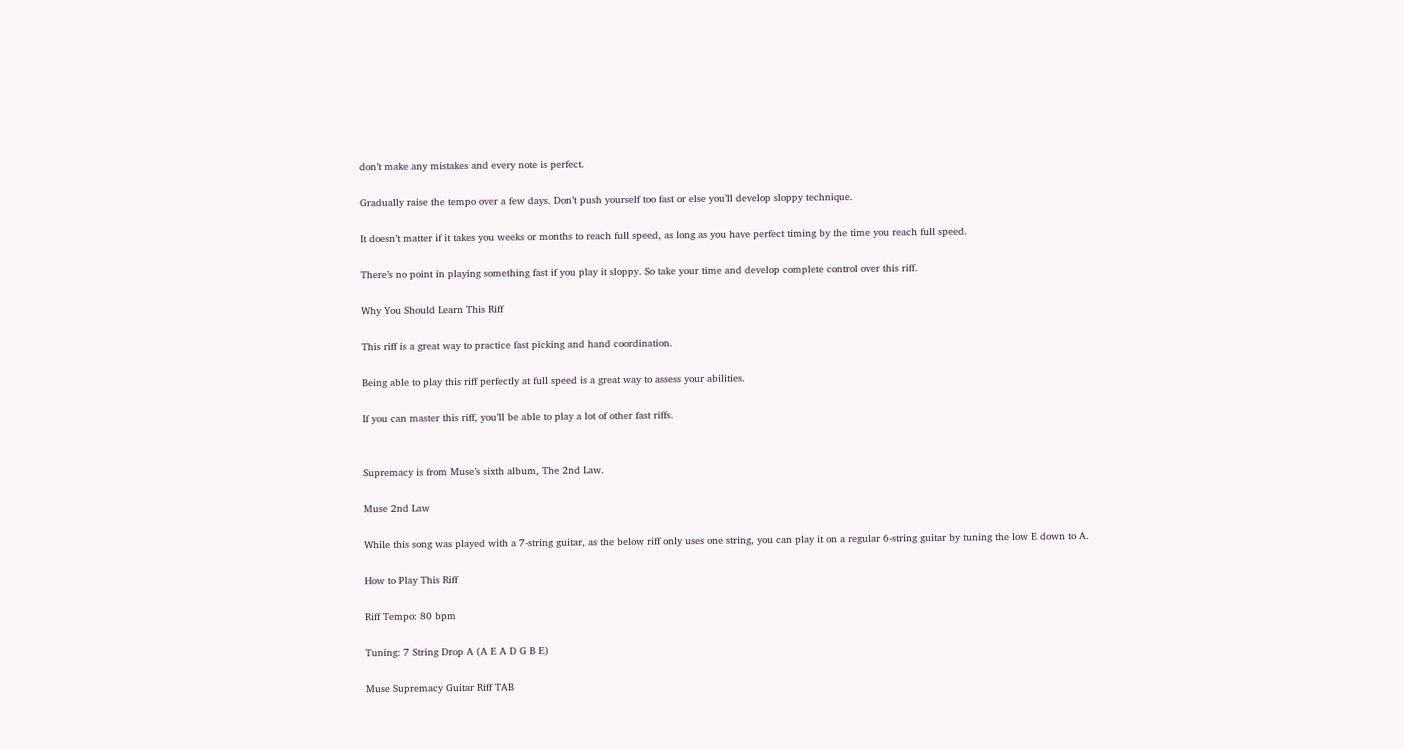don’t make any mistakes and every note is perfect.

Gradually raise the tempo over a few days. Don’t push yourself too fast or else you’ll develop sloppy technique.

It doesn’t matter if it takes you weeks or months to reach full speed, as long as you have perfect timing by the time you reach full speed.

There’s no point in playing something fast if you play it sloppy. So take your time and develop complete control over this riff.

Why You Should Learn This Riff

This riff is a great way to practice fast picking and hand coordination.

Being able to play this riff perfectly at full speed is a great way to assess your abilities.

If you can master this riff, you’ll be able to play a lot of other fast riffs.


Supremacy is from Muse’s sixth album, The 2nd Law.

Muse 2nd Law

While this song was played with a 7-string guitar, as the below riff only uses one string, you can play it on a regular 6-string guitar by tuning the low E down to A.

How to Play This Riff

Riff Tempo: 80 bpm

Tuning: 7 String Drop A (A E A D G B E)

Muse Supremacy Guitar Riff TAB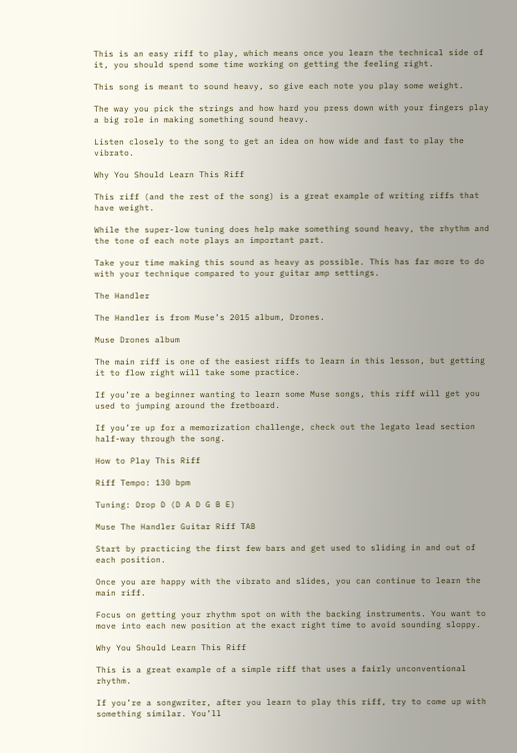This is an easy riff to play, which means once you learn the technical side of it, you should spend some time working on getting the feeling right.

This song is meant to sound heavy, so give each note you play some weight.

The way you pick the strings and how hard you press down with your fingers play a big role in making something sound heavy.

Listen closely to the song to get an idea on how wide and fast to play the vibrato.

Why You Should Learn This Riff

This riff (and the rest of the song) is a great example of writing riffs that have weight.

While the super-low tuning does help make something sound heavy, the rhythm and the tone of each note plays an important part.

Take your time making this sound as heavy as possible. This has far more to do with your technique compared to your guitar amp settings.

The Handler

The Handler is from Muse’s 2015 album, Drones.

Muse Drones album

The main riff is one of the easiest riffs to learn in this lesson, but getting it to flow right will take some practice.

If you’re a beginner wanting to learn some Muse songs, this riff will get you used to jumping around the fretboard.

If you’re up for a memorization challenge, check out the legato lead section half-way through the song.

How to Play This Riff

Riff Tempo: 130 bpm

Tuning: Drop D (D A D G B E)

Muse The Handler Guitar Riff TAB

Start by practicing the first few bars and get used to sliding in and out of each position.

Once you are happy with the vibrato and slides, you can continue to learn the main riff.

Focus on getting your rhythm spot on with the backing instruments. You want to move into each new position at the exact right time to avoid sounding sloppy.

Why You Should Learn This Riff

This is a great example of a simple riff that uses a fairly unconventional rhythm.

If you’re a songwriter, after you learn to play this riff, try to come up with something similar. You’ll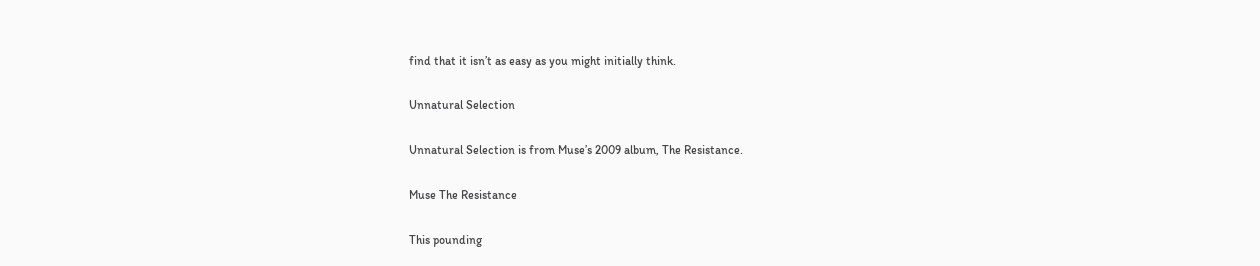find that it isn’t as easy as you might initially think.

Unnatural Selection

Unnatural Selection is from Muse’s 2009 album, The Resistance.

Muse The Resistance

This pounding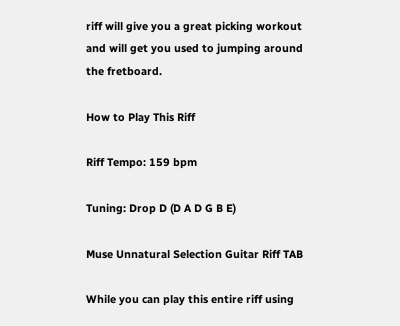riff will give you a great picking workout and will get you used to jumping around the fretboard.

How to Play This Riff

Riff Tempo: 159 bpm

Tuning: Drop D (D A D G B E)

Muse Unnatural Selection Guitar Riff TAB

While you can play this entire riff using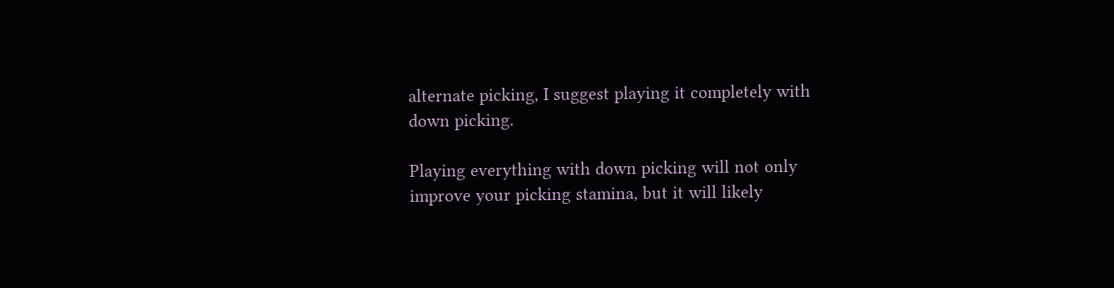alternate picking, I suggest playing it completely with down picking.

Playing everything with down picking will not only improve your picking stamina, but it will likely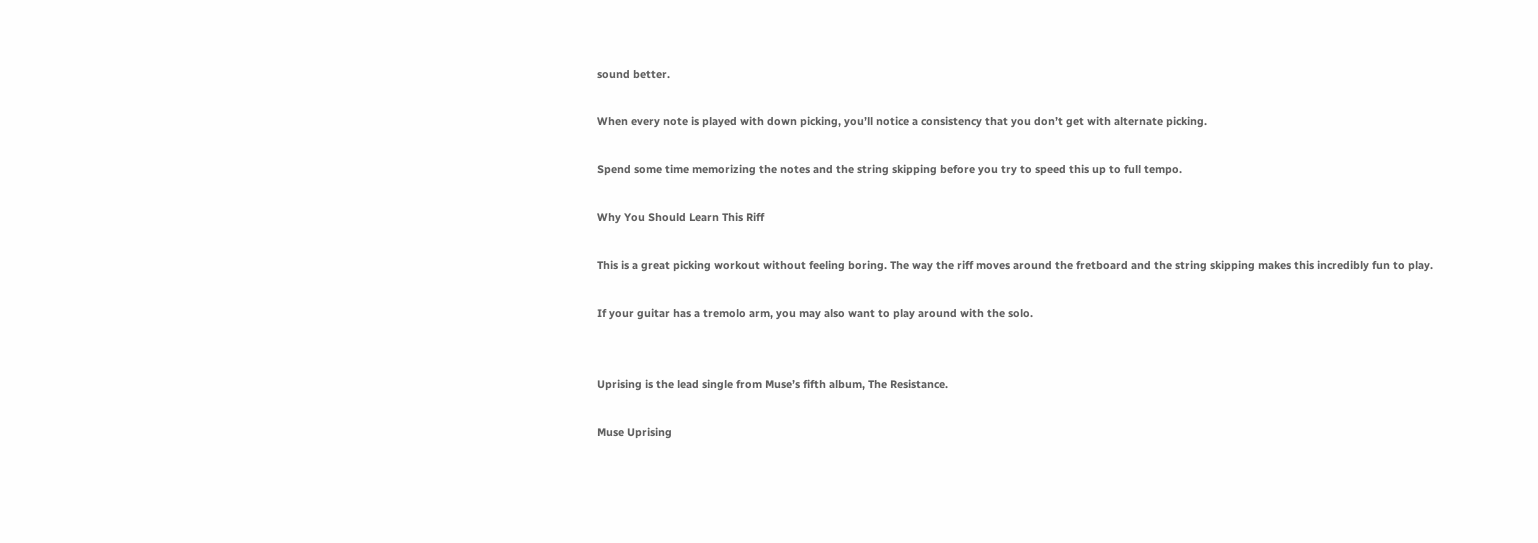sound better.

When every note is played with down picking, you’ll notice a consistency that you don’t get with alternate picking.

Spend some time memorizing the notes and the string skipping before you try to speed this up to full tempo.

Why You Should Learn This Riff

This is a great picking workout without feeling boring. The way the riff moves around the fretboard and the string skipping makes this incredibly fun to play.

If your guitar has a tremolo arm, you may also want to play around with the solo.


Uprising is the lead single from Muse’s fifth album, The Resistance.

Muse Uprising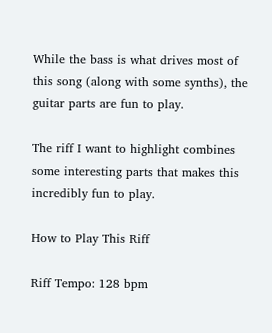While the bass is what drives most of this song (along with some synths), the guitar parts are fun to play.

The riff I want to highlight combines some interesting parts that makes this incredibly fun to play.

How to Play This Riff

Riff Tempo: 128 bpm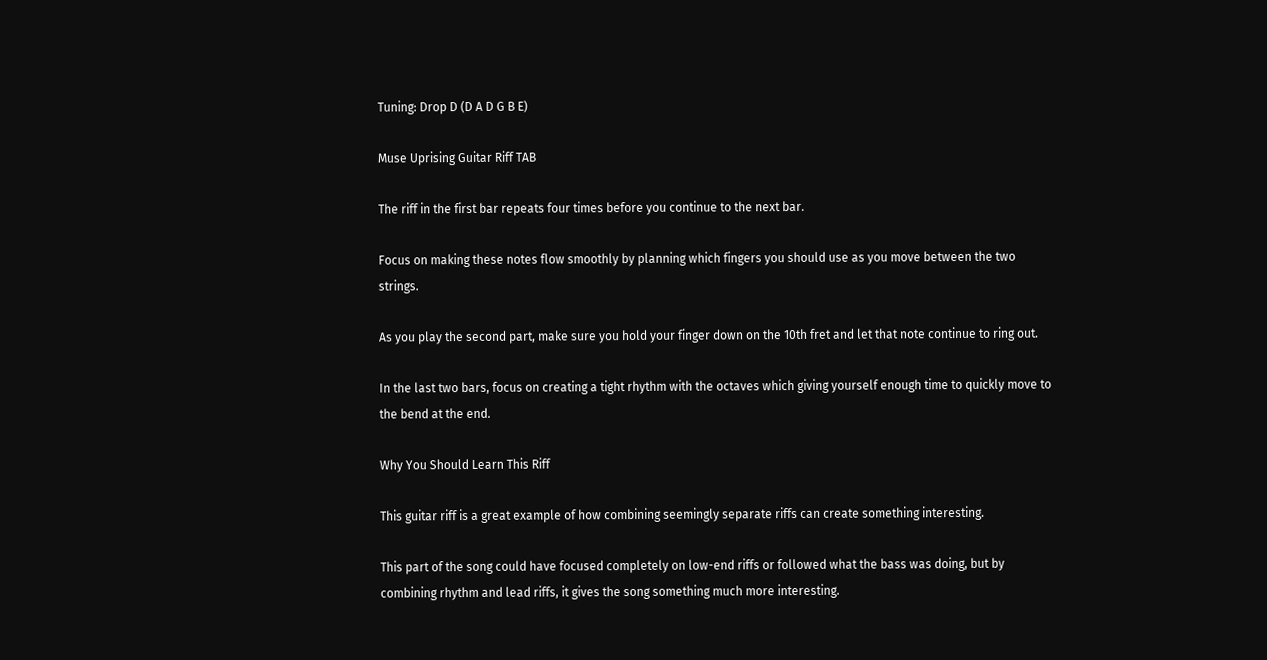Tuning: Drop D (D A D G B E)

Muse Uprising Guitar Riff TAB

The riff in the first bar repeats four times before you continue to the next bar.

Focus on making these notes flow smoothly by planning which fingers you should use as you move between the two strings.

As you play the second part, make sure you hold your finger down on the 10th fret and let that note continue to ring out.

In the last two bars, focus on creating a tight rhythm with the octaves which giving yourself enough time to quickly move to the bend at the end.

Why You Should Learn This Riff

This guitar riff is a great example of how combining seemingly separate riffs can create something interesting.

This part of the song could have focused completely on low-end riffs or followed what the bass was doing, but by combining rhythm and lead riffs, it gives the song something much more interesting.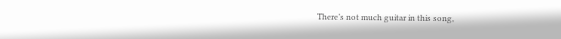There’s not much guitar in this song,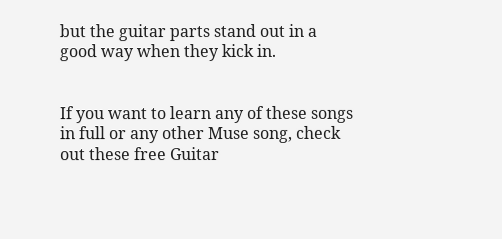but the guitar parts stand out in a good way when they kick in.


If you want to learn any of these songs in full or any other Muse song, check out these free Guitar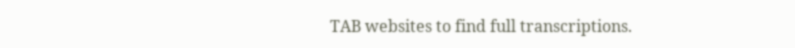TAB websites to find full transcriptions.